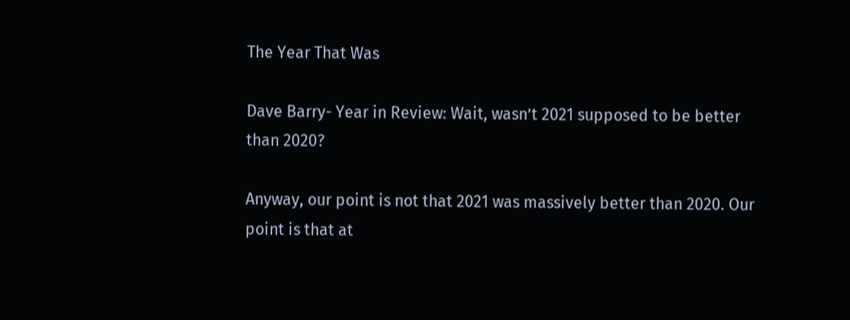The Year That Was

Dave Barry- Year in Review: Wait, wasn’t 2021 supposed to be better than 2020?

Anyway, our point is not that 2021 was massively better than 2020. Our point is that at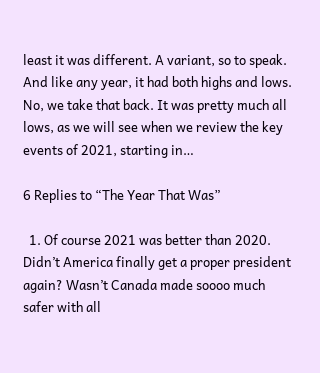least it was different. A variant, so to speak. And like any year, it had both highs and lows. No, we take that back. It was pretty much all lows, as we will see when we review the key events of 2021, starting in…

6 Replies to “The Year That Was”

  1. Of course 2021 was better than 2020. Didn’t America finally get a proper president again? Wasn’t Canada made soooo much safer with all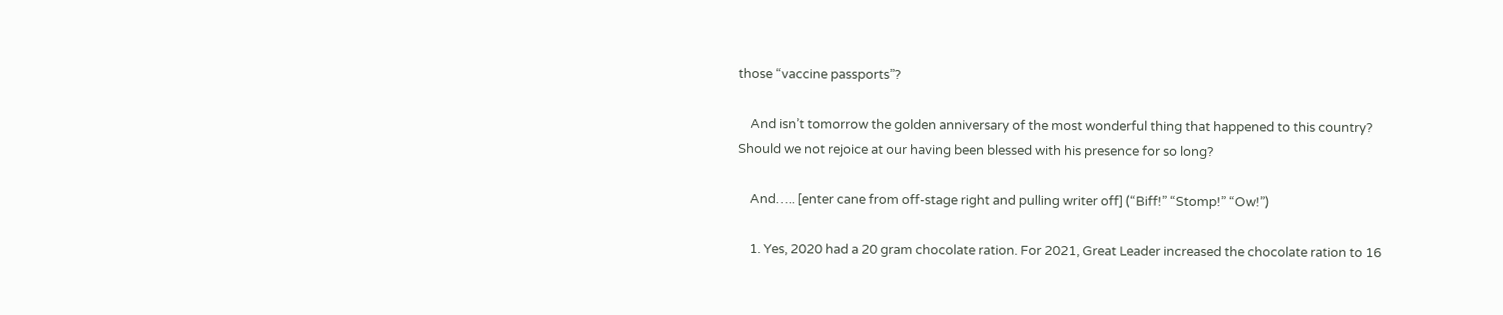those “vaccine passports”?

    And isn’t tomorrow the golden anniversary of the most wonderful thing that happened to this country? Should we not rejoice at our having been blessed with his presence for so long?

    And….. [enter cane from off-stage right and pulling writer off] (“Biff!” “Stomp!” “Ow!”)

    1. Yes, 2020 had a 20 gram chocolate ration. For 2021, Great Leader increased the chocolate ration to 16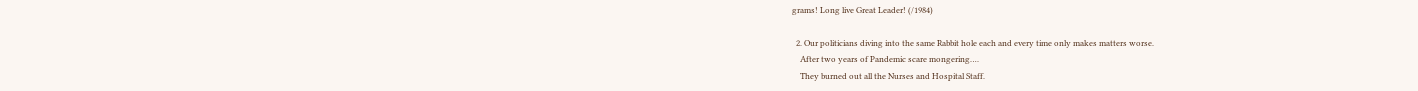grams! Long live Great Leader! (/1984)

  2. Our politicians diving into the same Rabbit hole each and every time only makes matters worse.
    After two years of Pandemic scare mongering….
    They burned out all the Nurses and Hospital Staff.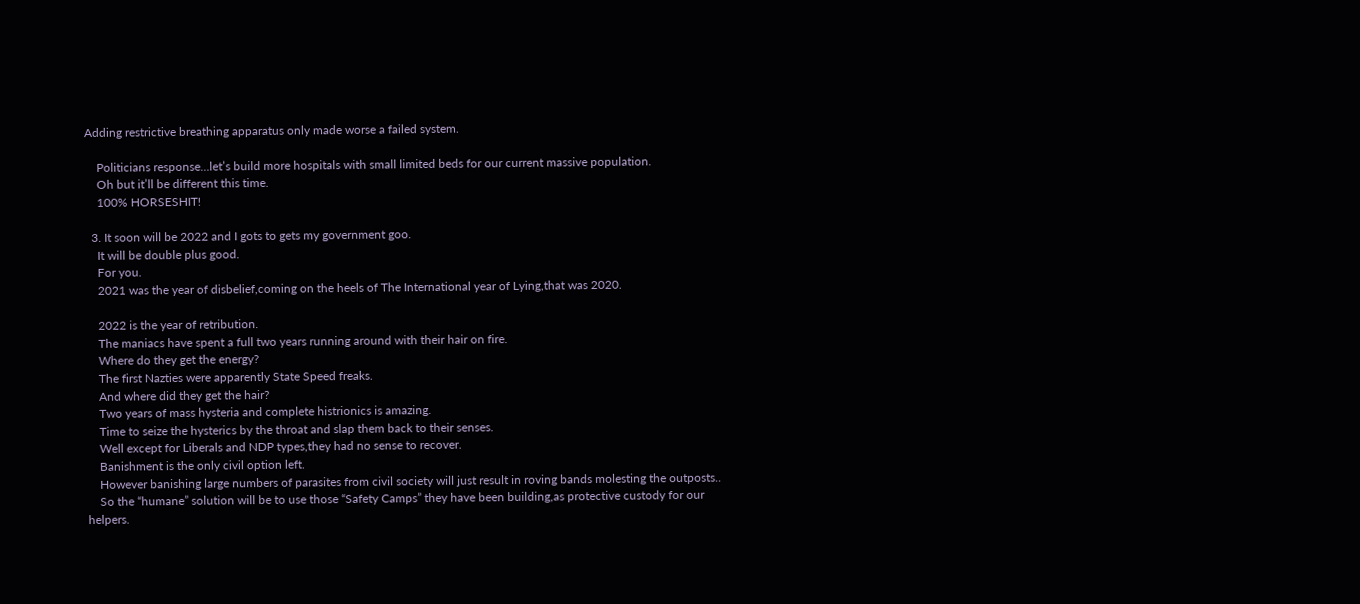Adding restrictive breathing apparatus only made worse a failed system.

    Politicians response…let’s build more hospitals with small limited beds for our current massive population.
    Oh but it’ll be different this time.
    100% HORSESHIT!

  3. It soon will be 2022 and I gots to gets my government goo.
    It will be double plus good.
    For you.
    2021 was the year of disbelief,coming on the heels of The International year of Lying,that was 2020.

    2022 is the year of retribution.
    The maniacs have spent a full two years running around with their hair on fire.
    Where do they get the energy?
    The first Nazties were apparently State Speed freaks.
    And where did they get the hair?
    Two years of mass hysteria and complete histrionics is amazing.
    Time to seize the hysterics by the throat and slap them back to their senses.
    Well except for Liberals and NDP types,they had no sense to recover.
    Banishment is the only civil option left.
    However banishing large numbers of parasites from civil society will just result in roving bands molesting the outposts..
    So the “humane” solution will be to use those “Safety Camps” they have been building,as protective custody for our helpers.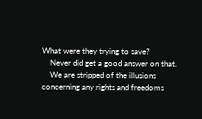What were they trying to save?
    Never did get a good answer on that.
    We are stripped of the illusions concerning any rights and freedoms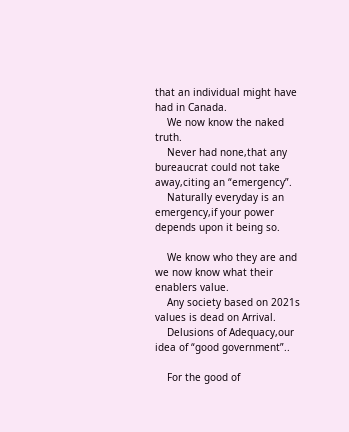that an individual might have had in Canada.
    We now know the naked truth.
    Never had none,that any bureaucrat could not take away,citing an “emergency”.
    Naturally everyday is an emergency,if your power depends upon it being so.

    We know who they are and we now know what their enablers value.
    Any society based on 2021s values is dead on Arrival.
    Delusions of Adequacy,our idea of “good government”..

    For the good of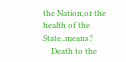the Nation,or the health of the State..means?
    Death to the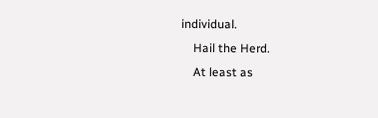individual.
    Hail the Herd.
    At least as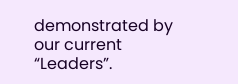demonstrated by our current “Leaders”.